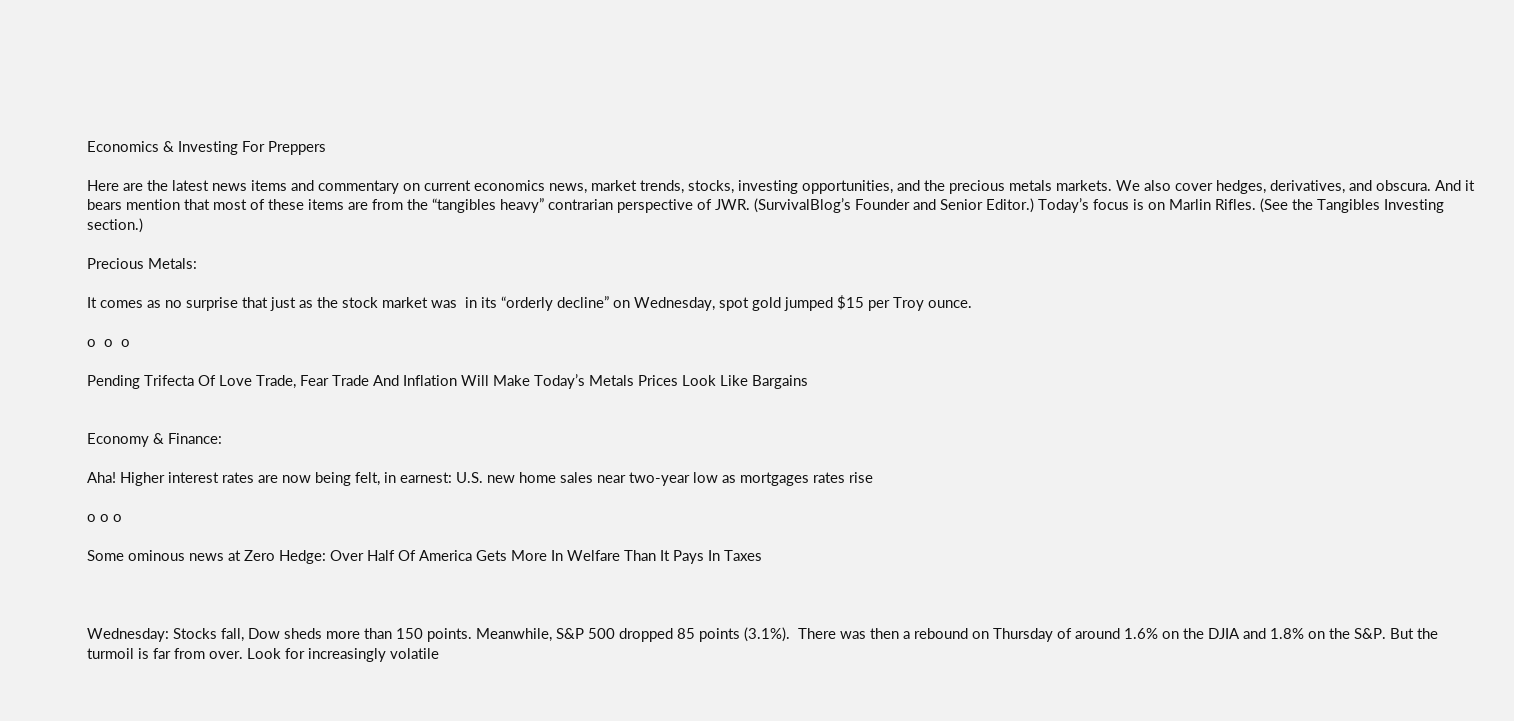Economics & Investing For Preppers

Here are the latest news items and commentary on current economics news, market trends, stocks, investing opportunities, and the precious metals markets. We also cover hedges, derivatives, and obscura. And it bears mention that most of these items are from the “tangibles heavy” contrarian perspective of JWR. (SurvivalBlog’s Founder and Senior Editor.) Today’s focus is on Marlin Rifles. (See the Tangibles Investing section.)

Precious Metals:

It comes as no surprise that just as the stock market was  in its “orderly decline” on Wednesday, spot gold jumped $15 per Troy ounce.

o  o  o

Pending Trifecta Of Love Trade, Fear Trade And Inflation Will Make Today’s Metals Prices Look Like Bargains


Economy & Finance:

Aha! Higher interest rates are now being felt, in earnest: U.S. new home sales near two-year low as mortgages rates rise

o o o

Some ominous news at Zero Hedge: Over Half Of America Gets More In Welfare Than It Pays In Taxes



Wednesday: Stocks fall, Dow sheds more than 150 points. Meanwhile, S&P 500 dropped 85 points (3.1%).  There was then a rebound on Thursday of around 1.6% on the DJIA and 1.8% on the S&P. But the turmoil is far from over. Look for increasingly volatile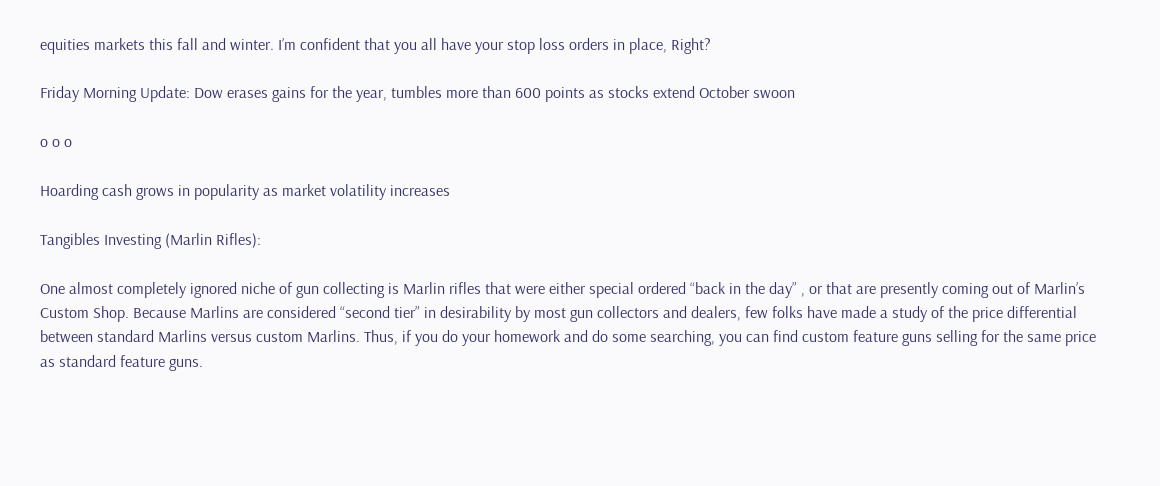equities markets this fall and winter. I’m confident that you all have your stop loss orders in place, Right?

Friday Morning Update: Dow erases gains for the year, tumbles more than 600 points as stocks extend October swoon

o o o

Hoarding cash grows in popularity as market volatility increases

Tangibles Investing (Marlin Rifles):

One almost completely ignored niche of gun collecting is Marlin rifles that were either special ordered “back in the day” , or that are presently coming out of Marlin’s Custom Shop. Because Marlins are considered “second tier” in desirability by most gun collectors and dealers, few folks have made a study of the price differential between standard Marlins versus custom Marlins. Thus, if you do your homework and do some searching, you can find custom feature guns selling for the same price as standard feature guns.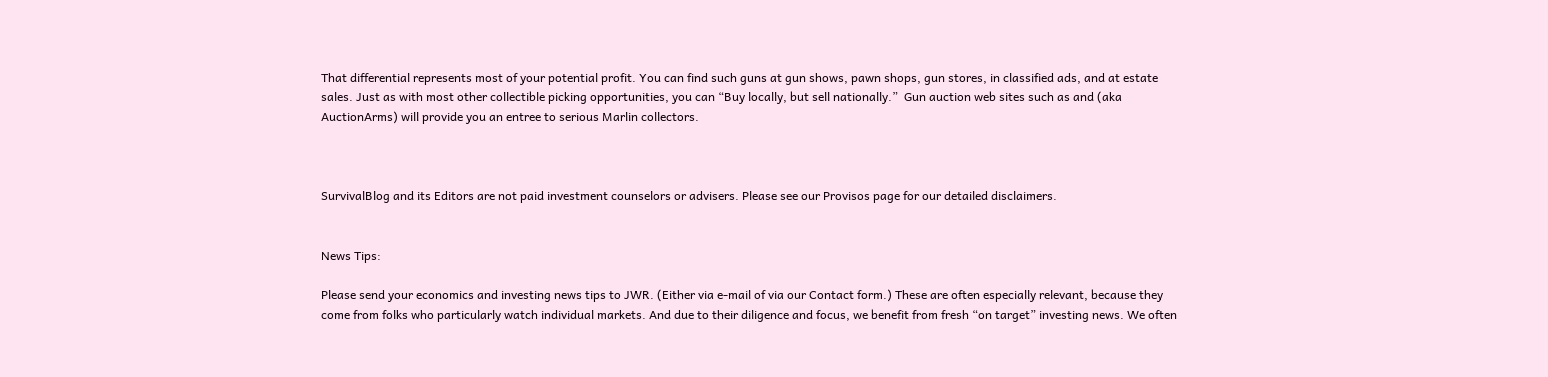That differential represents most of your potential profit. You can find such guns at gun shows, pawn shops, gun stores, in classified ads, and at estate sales. Just as with most other collectible picking opportunities, you can “Buy locally, but sell nationally.”  Gun auction web sites such as and (aka AuctionArms) will provide you an entree to serious Marlin collectors.



SurvivalBlog and its Editors are not paid investment counselors or advisers. Please see our Provisos page for our detailed disclaimers.


News Tips:

Please send your economics and investing news tips to JWR. (Either via e-mail of via our Contact form.) These are often especially relevant, because they come from folks who particularly watch individual markets. And due to their diligence and focus, we benefit from fresh “on target” investing news. We often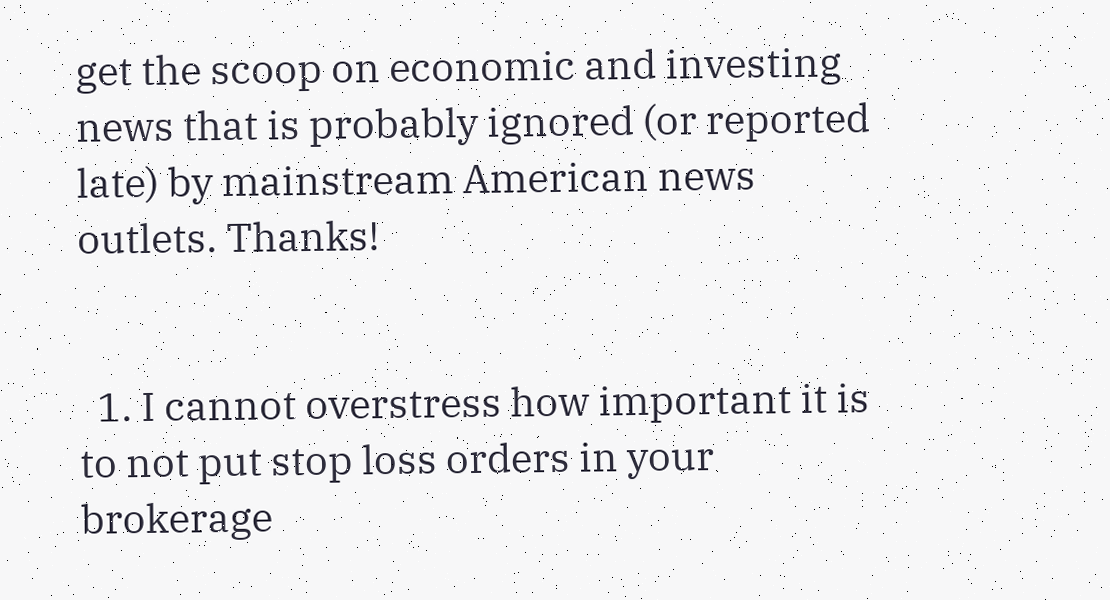get the scoop on economic and investing news that is probably ignored (or reported late) by mainstream American news outlets. Thanks!


  1. I cannot overstress how important it is to not put stop loss orders in your brokerage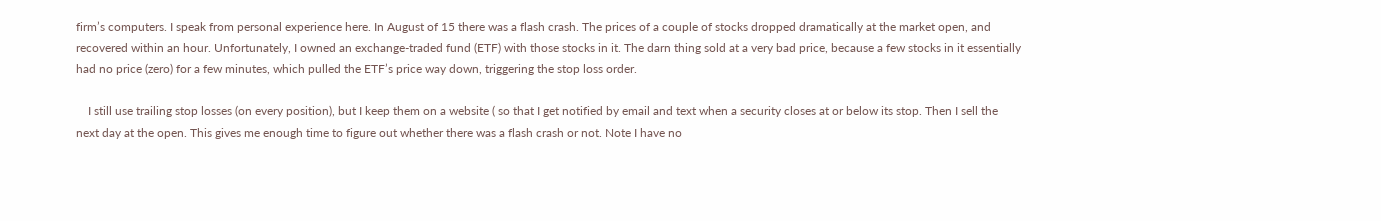firm’s computers. I speak from personal experience here. In August of 15 there was a flash crash. The prices of a couple of stocks dropped dramatically at the market open, and recovered within an hour. Unfortunately, I owned an exchange-traded fund (ETF) with those stocks in it. The darn thing sold at a very bad price, because a few stocks in it essentially had no price (zero) for a few minutes, which pulled the ETF’s price way down, triggering the stop loss order.

    I still use trailing stop losses (on every position), but I keep them on a website ( so that I get notified by email and text when a security closes at or below its stop. Then I sell the next day at the open. This gives me enough time to figure out whether there was a flash crash or not. Note I have no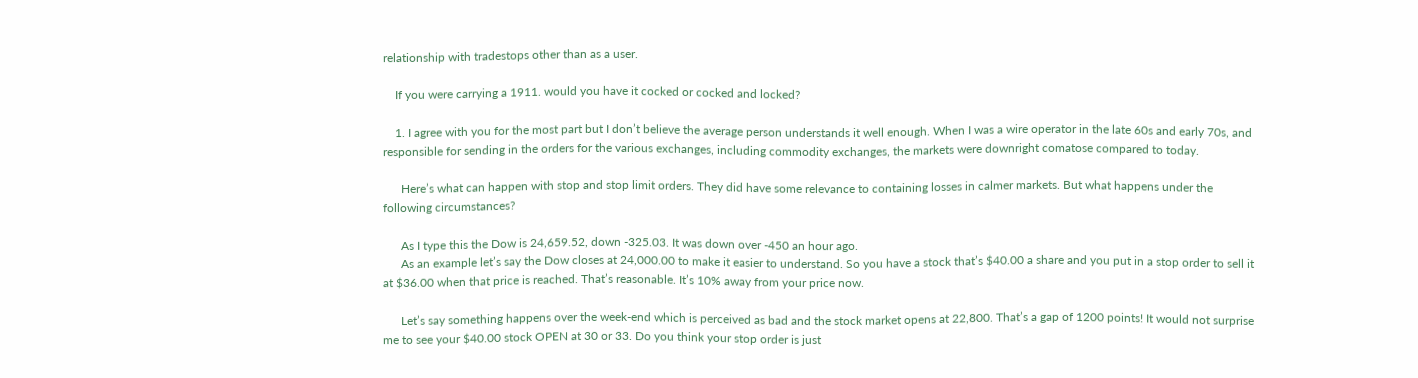relationship with tradestops other than as a user.

    If you were carrying a 1911. would you have it cocked or cocked and locked?

    1. I agree with you for the most part but I don’t believe the average person understands it well enough. When I was a wire operator in the late 60s and early 70s, and responsible for sending in the orders for the various exchanges, including commodity exchanges, the markets were downright comatose compared to today.

      Here’s what can happen with stop and stop limit orders. They did have some relevance to containing losses in calmer markets. But what happens under the following circumstances?

      As I type this the Dow is 24,659.52, down -325.03. It was down over -450 an hour ago.
      As an example let’s say the Dow closes at 24,000.00 to make it easier to understand. So you have a stock that’s $40.00 a share and you put in a stop order to sell it at $36.00 when that price is reached. That’s reasonable. It’s 10% away from your price now.

      Let’s say something happens over the week-end which is perceived as bad and the stock market opens at 22,800. That’s a gap of 1200 points! It would not surprise me to see your $40.00 stock OPEN at 30 or 33. Do you think your stop order is just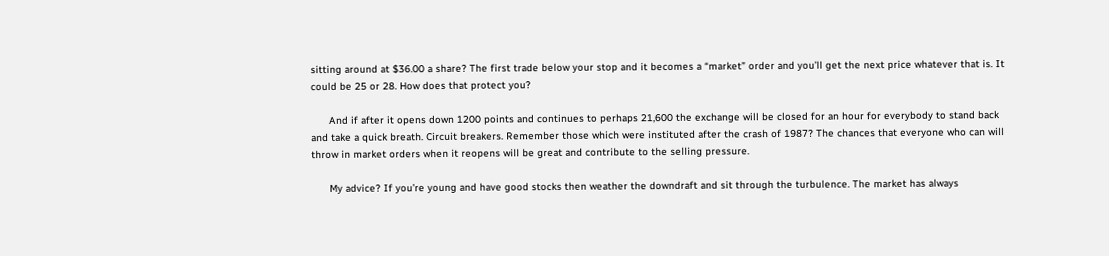sitting around at $36.00 a share? The first trade below your stop and it becomes a “market” order and you’ll get the next price whatever that is. It could be 25 or 28. How does that protect you?

      And if after it opens down 1200 points and continues to perhaps 21,600 the exchange will be closed for an hour for everybody to stand back and take a quick breath. Circuit breakers. Remember those which were instituted after the crash of 1987? The chances that everyone who can will throw in market orders when it reopens will be great and contribute to the selling pressure.

      My advice? If you’re young and have good stocks then weather the downdraft and sit through the turbulence. The market has always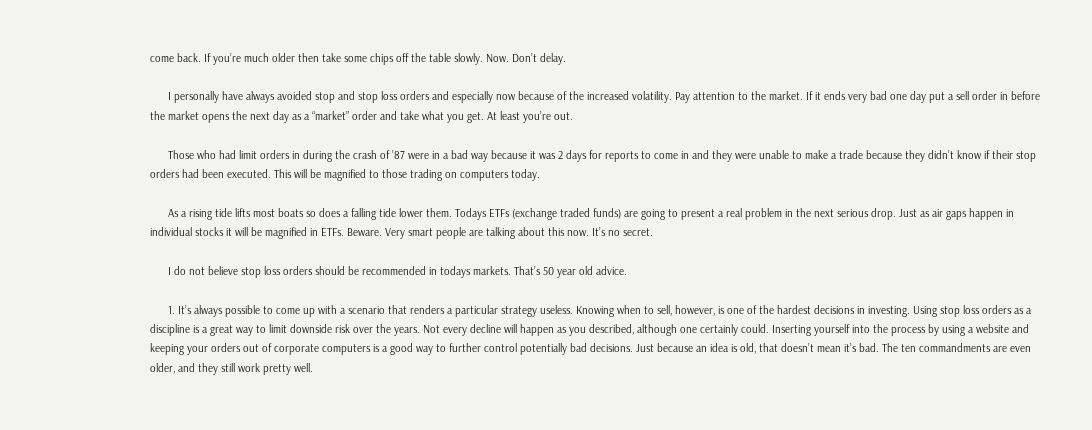come back. If you’re much older then take some chips off the table slowly. Now. Don’t delay.

      I personally have always avoided stop and stop loss orders and especially now because of the increased volatility. Pay attention to the market. If it ends very bad one day put a sell order in before the market opens the next day as a “market” order and take what you get. At least you’re out.

      Those who had limit orders in during the crash of ’87 were in a bad way because it was 2 days for reports to come in and they were unable to make a trade because they didn’t know if their stop orders had been executed. This will be magnified to those trading on computers today.

      As a rising tide lifts most boats so does a falling tide lower them. Todays ETFs (exchange traded funds) are going to present a real problem in the next serious drop. Just as air gaps happen in individual stocks it will be magnified in ETFs. Beware. Very smart people are talking about this now. It’s no secret.

      I do not believe stop loss orders should be recommended in todays markets. That’s 50 year old advice.

      1. It’s always possible to come up with a scenario that renders a particular strategy useless. Knowing when to sell, however, is one of the hardest decisions in investing. Using stop loss orders as a discipline is a great way to limit downside risk over the years. Not every decline will happen as you described, although one certainly could. Inserting yourself into the process by using a website and keeping your orders out of corporate computers is a good way to further control potentially bad decisions. Just because an idea is old, that doesn’t mean it’s bad. The ten commandments are even older, and they still work pretty well.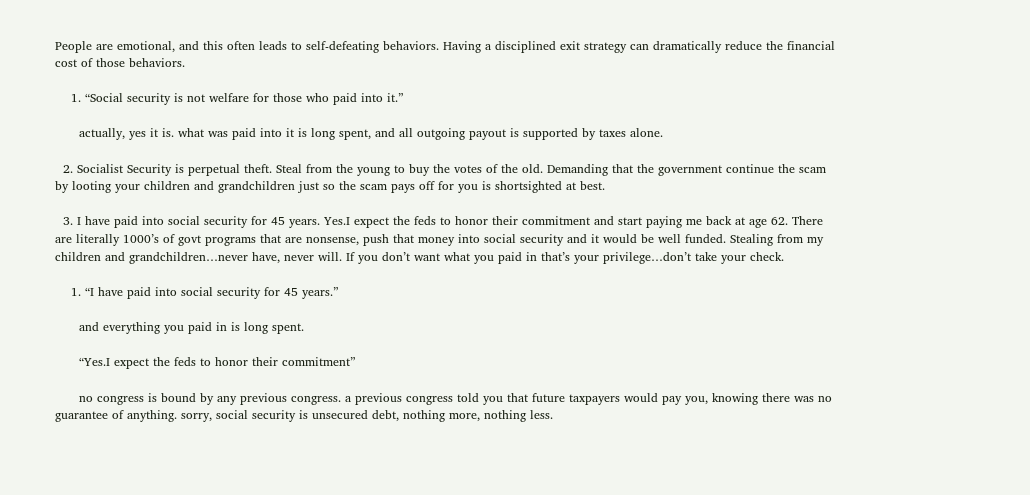People are emotional, and this often leads to self-defeating behaviors. Having a disciplined exit strategy can dramatically reduce the financial cost of those behaviors.

    1. “Social security is not welfare for those who paid into it.”

      actually, yes it is. what was paid into it is long spent, and all outgoing payout is supported by taxes alone.

  2. Socialist Security is perpetual theft. Steal from the young to buy the votes of the old. Demanding that the government continue the scam by looting your children and grandchildren just so the scam pays off for you is shortsighted at best.

  3. I have paid into social security for 45 years. Yes.I expect the feds to honor their commitment and start paying me back at age 62. There are literally 1000’s of govt programs that are nonsense, push that money into social security and it would be well funded. Stealing from my children and grandchildren…never have, never will. If you don’t want what you paid in that’s your privilege…don’t take your check.

    1. “I have paid into social security for 45 years.”

      and everything you paid in is long spent.

      “Yes.I expect the feds to honor their commitment”

      no congress is bound by any previous congress. a previous congress told you that future taxpayers would pay you, knowing there was no guarantee of anything. sorry, social security is unsecured debt, nothing more, nothing less.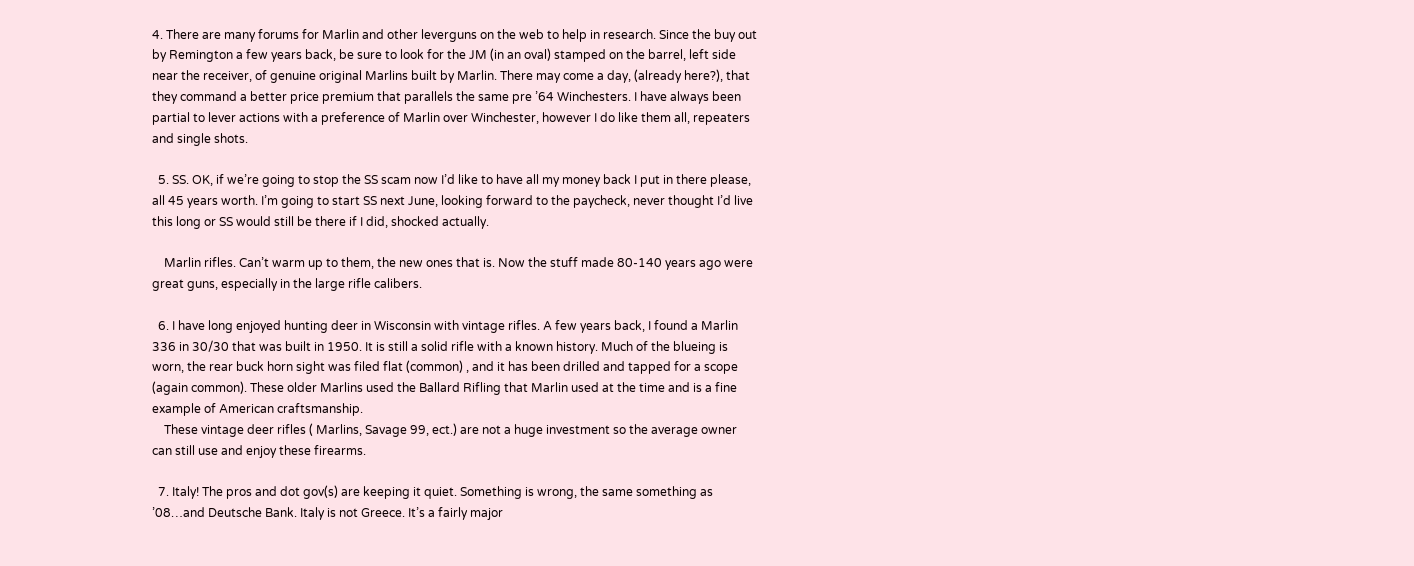4. There are many forums for Marlin and other leverguns on the web to help in research. Since the buy out by Remington a few years back, be sure to look for the JM (in an oval) stamped on the barrel, left side near the receiver, of genuine original Marlins built by Marlin. There may come a day, (already here?), that they command a better price premium that parallels the same pre ’64 Winchesters. I have always been partial to lever actions with a preference of Marlin over Winchester, however I do like them all, repeaters and single shots.

  5. SS. OK, if we’re going to stop the SS scam now I’d like to have all my money back I put in there please, all 45 years worth. I’m going to start SS next June, looking forward to the paycheck, never thought I’d live this long or SS would still be there if I did, shocked actually.

    Marlin rifles. Can’t warm up to them, the new ones that is. Now the stuff made 80-140 years ago were great guns, especially in the large rifle calibers.

  6. I have long enjoyed hunting deer in Wisconsin with vintage rifles. A few years back, I found a Marlin 336 in 30/30 that was built in 1950. It is still a solid rifle with a known history. Much of the blueing is worn, the rear buck horn sight was filed flat (common) , and it has been drilled and tapped for a scope (again common). These older Marlins used the Ballard Rifling that Marlin used at the time and is a fine example of American craftsmanship.
    These vintage deer rifles ( Marlins, Savage 99, ect.) are not a huge investment so the average owner can still use and enjoy these firearms.

  7. Italy! The pros and dot gov(s) are keeping it quiet. Something is wrong, the same something as ’08…and Deutsche Bank. Italy is not Greece. It’s a fairly major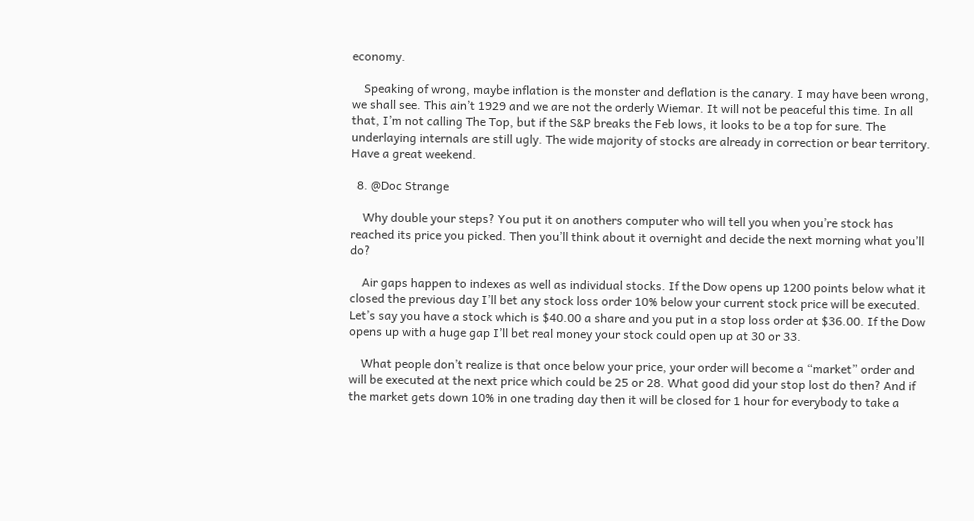economy.

    Speaking of wrong, maybe inflation is the monster and deflation is the canary. I may have been wrong, we shall see. This ain’t 1929 and we are not the orderly Wiemar. It will not be peaceful this time. In all that, I’m not calling The Top, but if the S&P breaks the Feb lows, it looks to be a top for sure. The underlaying internals are still ugly. The wide majority of stocks are already in correction or bear territory. Have a great weekend.

  8. @Doc Strange

    Why double your steps? You put it on anothers computer who will tell you when you’re stock has reached its price you picked. Then you’ll think about it overnight and decide the next morning what you’ll do?

    Air gaps happen to indexes as well as individual stocks. If the Dow opens up 1200 points below what it closed the previous day I’ll bet any stock loss order 10% below your current stock price will be executed. Let’s say you have a stock which is $40.00 a share and you put in a stop loss order at $36.00. If the Dow opens up with a huge gap I’ll bet real money your stock could open up at 30 or 33.

    What people don’t realize is that once below your price, your order will become a “market” order and will be executed at the next price which could be 25 or 28. What good did your stop lost do then? And if the market gets down 10% in one trading day then it will be closed for 1 hour for everybody to take a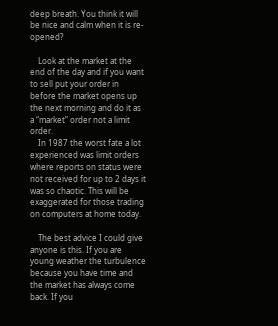deep breath. You think it will be nice and calm when it is re-opened?

    Look at the market at the end of the day and if you want to sell put your order in before the market opens up the next morning and do it as a “market” order not a limit order.
    In 1987 the worst fate a lot experienced was limit orders where reports on status were not received for up to 2 days it was so chaotic. This will be exaggerated for those trading on computers at home today.

    The best advice I could give anyone is this. If you are young weather the turbulence because you have time and the market has always come back. If you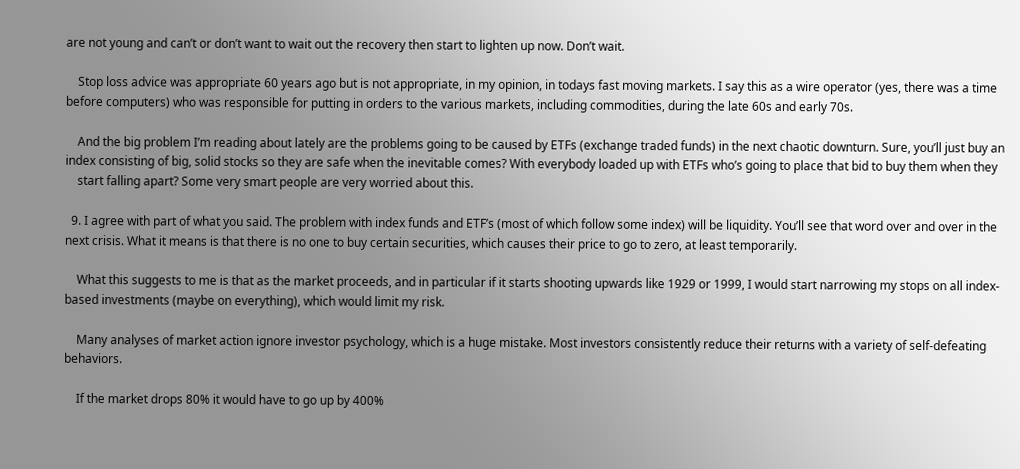are not young and can’t or don’t want to wait out the recovery then start to lighten up now. Don’t wait.

    Stop loss advice was appropriate 60 years ago but is not appropriate, in my opinion, in todays fast moving markets. I say this as a wire operator (yes, there was a time before computers) who was responsible for putting in orders to the various markets, including commodities, during the late 60s and early 70s.

    And the big problem I’m reading about lately are the problems going to be caused by ETFs (exchange traded funds) in the next chaotic downturn. Sure, you’ll just buy an index consisting of big, solid stocks so they are safe when the inevitable comes? With everybody loaded up with ETFs who’s going to place that bid to buy them when they
    start falling apart? Some very smart people are very worried about this.

  9. I agree with part of what you said. The problem with index funds and ETF’s (most of which follow some index) will be liquidity. You’ll see that word over and over in the next crisis. What it means is that there is no one to buy certain securities, which causes their price to go to zero, at least temporarily.

    What this suggests to me is that as the market proceeds, and in particular if it starts shooting upwards like 1929 or 1999, I would start narrowing my stops on all index-based investments (maybe on everything), which would limit my risk.

    Many analyses of market action ignore investor psychology, which is a huge mistake. Most investors consistently reduce their returns with a variety of self-defeating behaviors.

    If the market drops 80% it would have to go up by 400%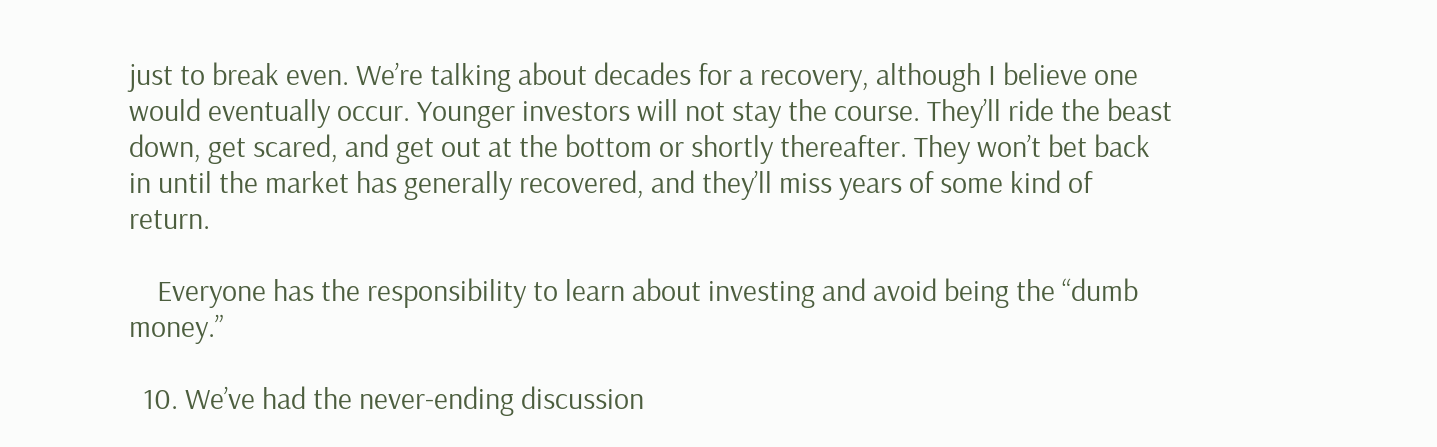just to break even. We’re talking about decades for a recovery, although I believe one would eventually occur. Younger investors will not stay the course. They’ll ride the beast down, get scared, and get out at the bottom or shortly thereafter. They won’t bet back in until the market has generally recovered, and they’ll miss years of some kind of return.

    Everyone has the responsibility to learn about investing and avoid being the “dumb money.”

  10. We’ve had the never-ending discussion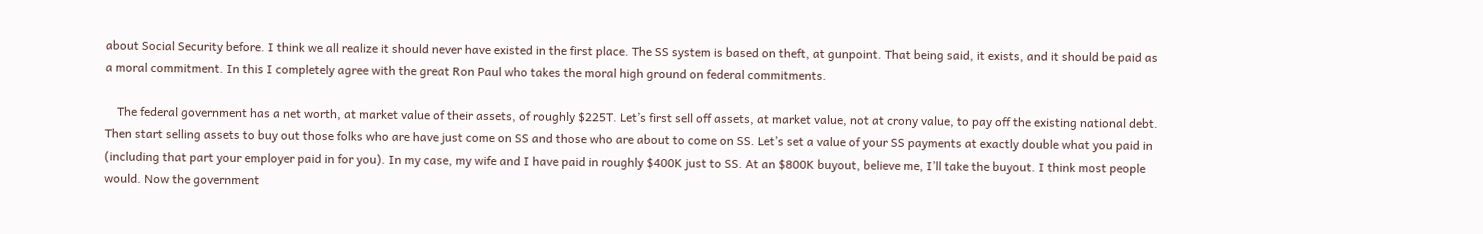about Social Security before. I think we all realize it should never have existed in the first place. The SS system is based on theft, at gunpoint. That being said, it exists, and it should be paid as a moral commitment. In this I completely agree with the great Ron Paul who takes the moral high ground on federal commitments.

    The federal government has a net worth, at market value of their assets, of roughly $225T. Let’s first sell off assets, at market value, not at crony value, to pay off the existing national debt. Then start selling assets to buy out those folks who are have just come on SS and those who are about to come on SS. Let’s set a value of your SS payments at exactly double what you paid in (including that part your employer paid in for you). In my case, my wife and I have paid in roughly $400K just to SS. At an $800K buyout, believe me, I’ll take the buyout. I think most people would. Now the government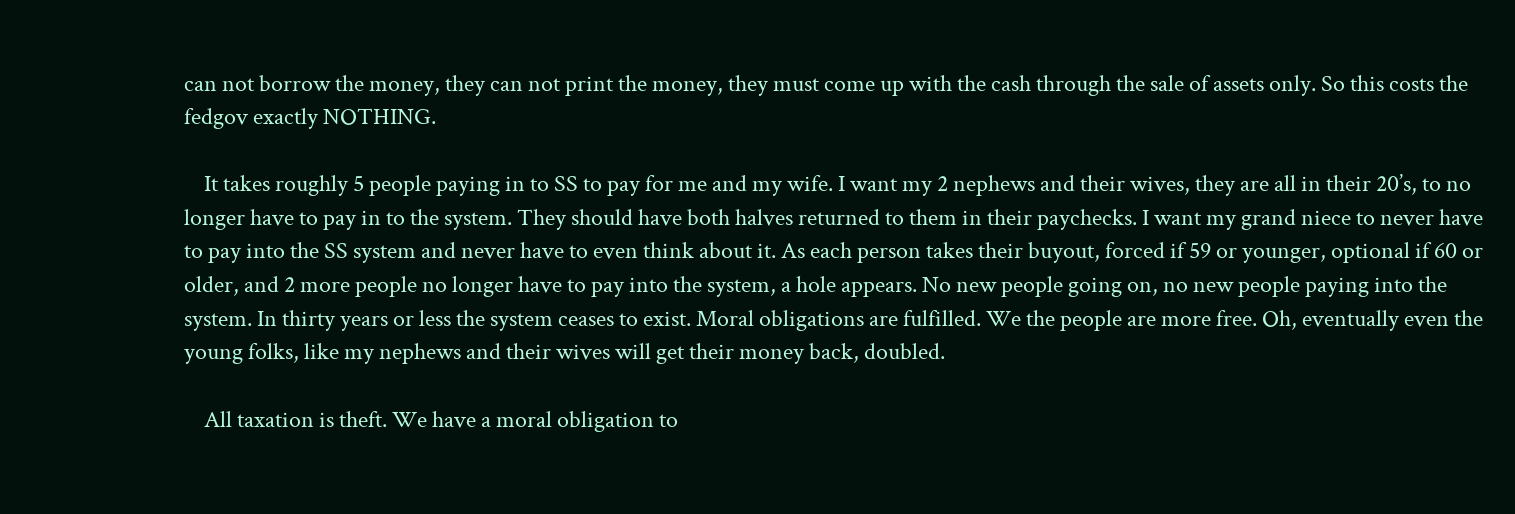can not borrow the money, they can not print the money, they must come up with the cash through the sale of assets only. So this costs the fedgov exactly NOTHING.

    It takes roughly 5 people paying in to SS to pay for me and my wife. I want my 2 nephews and their wives, they are all in their 20’s, to no longer have to pay in to the system. They should have both halves returned to them in their paychecks. I want my grand niece to never have to pay into the SS system and never have to even think about it. As each person takes their buyout, forced if 59 or younger, optional if 60 or older, and 2 more people no longer have to pay into the system, a hole appears. No new people going on, no new people paying into the system. In thirty years or less the system ceases to exist. Moral obligations are fulfilled. We the people are more free. Oh, eventually even the young folks, like my nephews and their wives will get their money back, doubled.

    All taxation is theft. We have a moral obligation to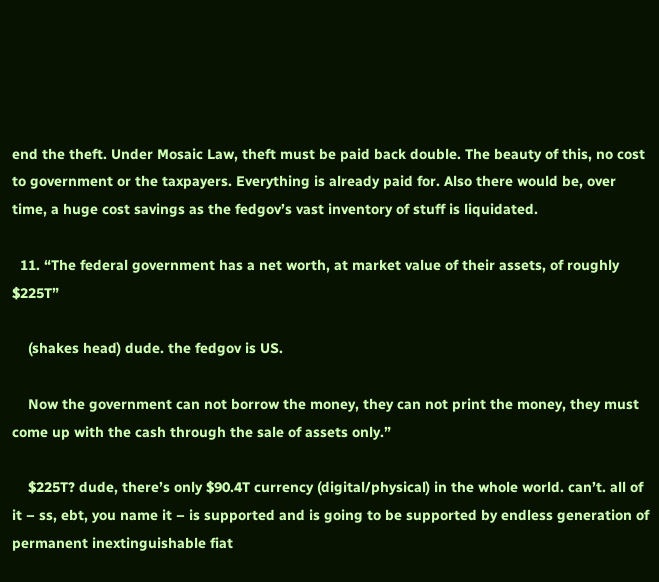end the theft. Under Mosaic Law, theft must be paid back double. The beauty of this, no cost to government or the taxpayers. Everything is already paid for. Also there would be, over time, a huge cost savings as the fedgov’s vast inventory of stuff is liquidated.

  11. “The federal government has a net worth, at market value of their assets, of roughly $225T”

    (shakes head) dude. the fedgov is US.

    Now the government can not borrow the money, they can not print the money, they must come up with the cash through the sale of assets only.”

    $225T? dude, there’s only $90.4T currency (digital/physical) in the whole world. can’t. all of it – ss, ebt, you name it – is supported and is going to be supported by endless generation of permanent inextinguishable fiat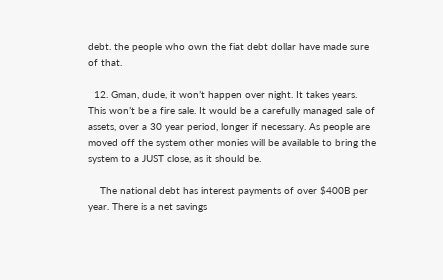debt. the people who own the fiat debt dollar have made sure of that.

  12. Gman, dude, it won’t happen over night. It takes years. This won’t be a fire sale. It would be a carefully managed sale of assets, over a 30 year period, longer if necessary. As people are moved off the system other monies will be available to bring the system to a JUST close, as it should be.

    The national debt has interest payments of over $400B per year. There is a net savings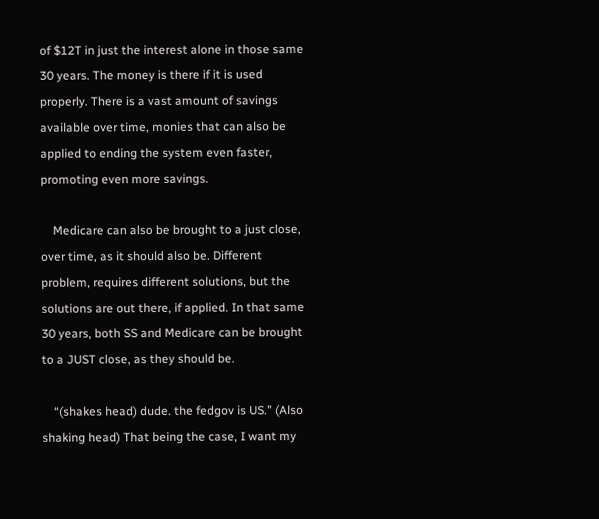of $12T in just the interest alone in those same 30 years. The money is there if it is used properly. There is a vast amount of savings available over time, monies that can also be applied to ending the system even faster, promoting even more savings.

    Medicare can also be brought to a just close, over time, as it should also be. Different problem, requires different solutions, but the solutions are out there, if applied. In that same 30 years, both SS and Medicare can be brought to a JUST close, as they should be.

    “(shakes head) dude. the fedgov is US.” (Also shaking head) That being the case, I want my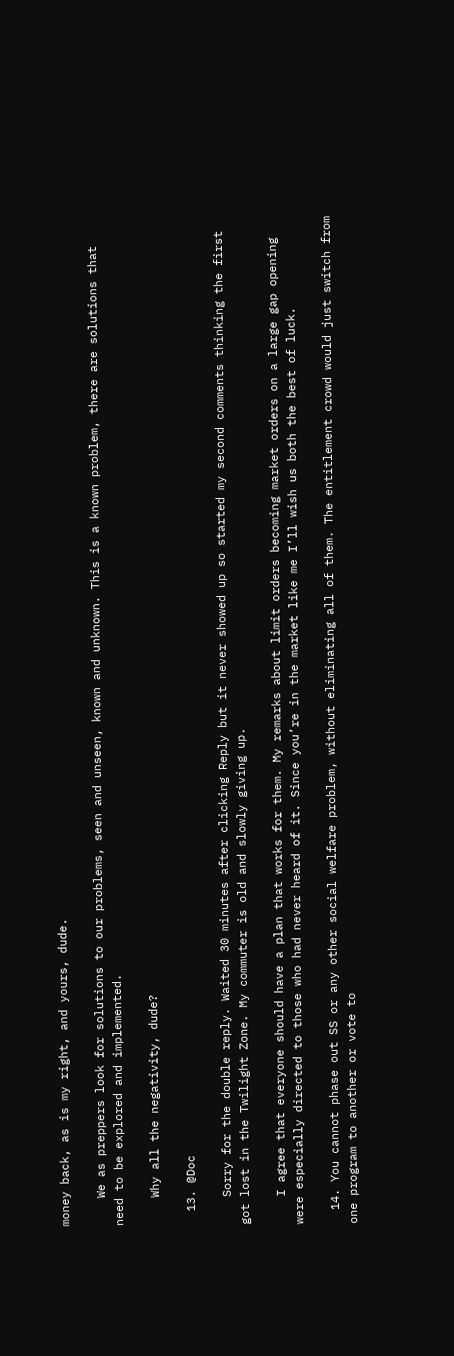money back, as is my right, and yours, dude.

    We as preppers look for solutions to our problems, seen and unseen, known and unknown. This is a known problem, there are solutions that need to be explored and implemented.

    Why all the negativity, dude?

  13. @Doc

    Sorry for the double reply. Waited 30 minutes after clicking Reply but it never showed up so started my second comments thinking the first got lost in the Twilight Zone. My commuter is old and slowly giving up.

    I agree that everyone should have a plan that works for them. My remarks about limit orders becoming market orders on a large gap opening were especially directed to those who had never heard of it. Since you’re in the market like me I’ll wish us both the best of luck.

  14. You cannot phase out SS or any other social welfare problem, without eliminating all of them. The entitlement crowd would just switch from one program to another or vote to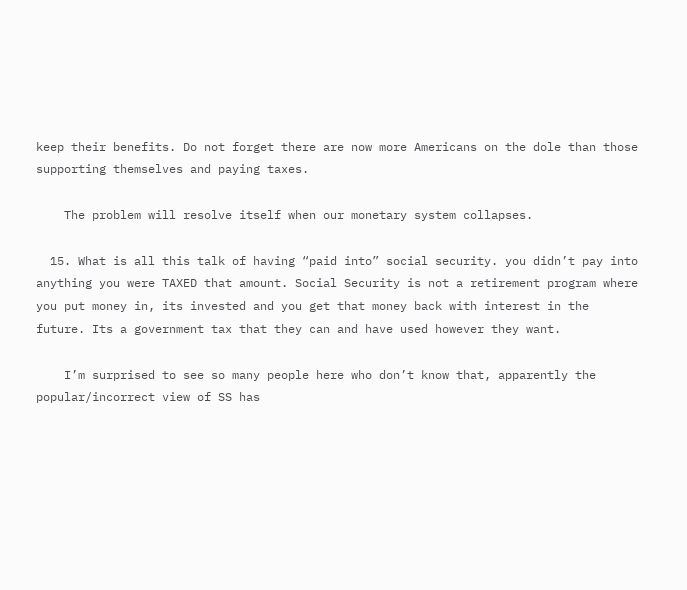keep their benefits. Do not forget there are now more Americans on the dole than those supporting themselves and paying taxes.

    The problem will resolve itself when our monetary system collapses.

  15. What is all this talk of having “paid into” social security. you didn’t pay into anything you were TAXED that amount. Social Security is not a retirement program where you put money in, its invested and you get that money back with interest in the future. Its a government tax that they can and have used however they want.

    I’m surprised to see so many people here who don’t know that, apparently the popular/incorrect view of SS has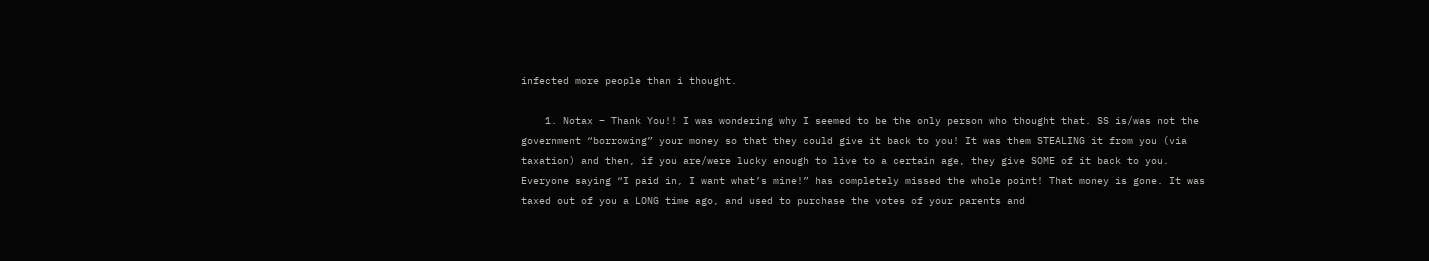infected more people than i thought.

    1. Notax – Thank You!! I was wondering why I seemed to be the only person who thought that. SS is/was not the government “borrowing” your money so that they could give it back to you! It was them STEALING it from you (via taxation) and then, if you are/were lucky enough to live to a certain age, they give SOME of it back to you. Everyone saying “I paid in, I want what’s mine!” has completely missed the whole point! That money is gone. It was taxed out of you a LONG time ago, and used to purchase the votes of your parents and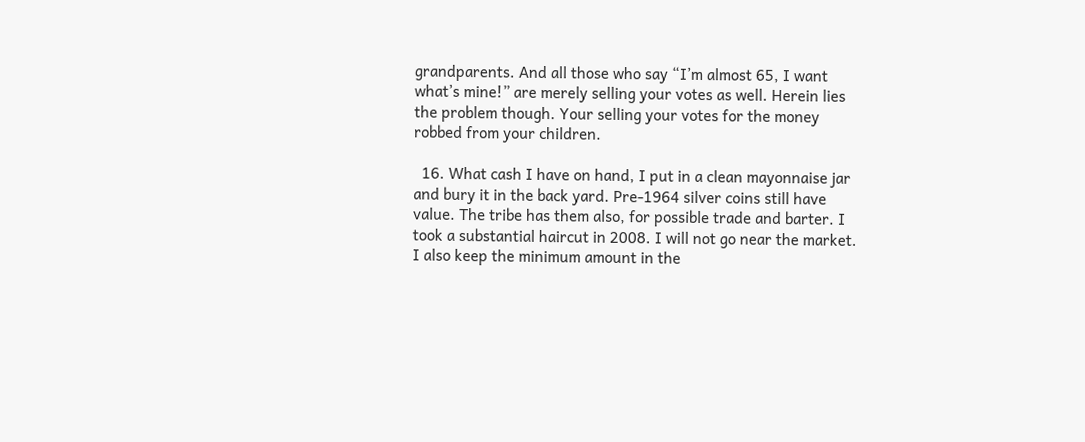grandparents. And all those who say “I’m almost 65, I want what’s mine!” are merely selling your votes as well. Herein lies the problem though. Your selling your votes for the money robbed from your children.

  16. What cash I have on hand, I put in a clean mayonnaise jar and bury it in the back yard. Pre-1964 silver coins still have value. The tribe has them also, for possible trade and barter. I took a substantial haircut in 2008. I will not go near the market. I also keep the minimum amount in the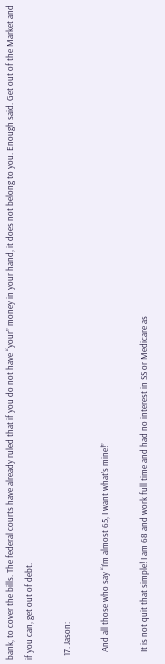bank, to cover the bills. The federal courts have already ruled that if you do not have “your” money in your hand, it does not belong to you. Enough said. Get out of the Market and if you can, get out of debt.

  17. Jason:

    And all those who say “I’m almost 65, I want what’s mine!”

    It is not quit that simple! I am 68 and work full time and had no interest in SS or Medicare as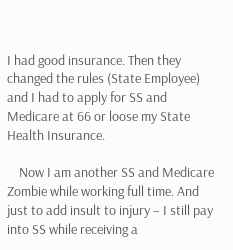I had good insurance. Then they changed the rules (State Employee) and I had to apply for SS and Medicare at 66 or loose my State Health Insurance.

    Now I am another SS and Medicare Zombie while working full time. And just to add insult to injury – I still pay into SS while receiving a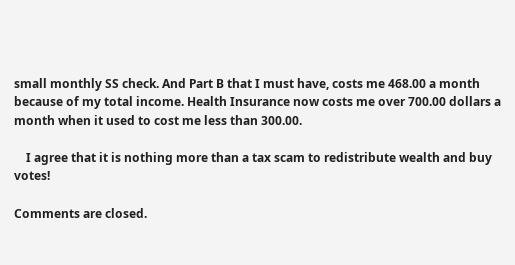small monthly SS check. And Part B that I must have, costs me 468.00 a month because of my total income. Health Insurance now costs me over 700.00 dollars a month when it used to cost me less than 300.00.

    I agree that it is nothing more than a tax scam to redistribute wealth and buy votes!

Comments are closed.